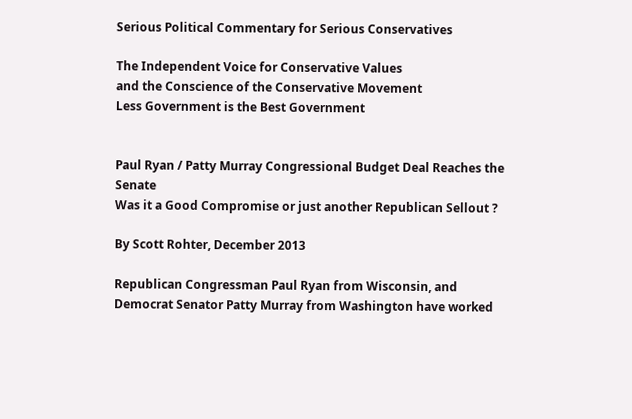Serious Political Commentary for Serious Conservatives

The Independent Voice for Conservative Values
and the Conscience of the Conservative Movement
Less Government is the Best Government


Paul Ryan / Patty Murray Congressional Budget Deal Reaches the Senate
Was it a Good Compromise or just another Republican Sellout ?

By Scott Rohter, December 2013

Republican Congressman Paul Ryan from Wisconsin, and Democrat Senator Patty Murray from Washington have worked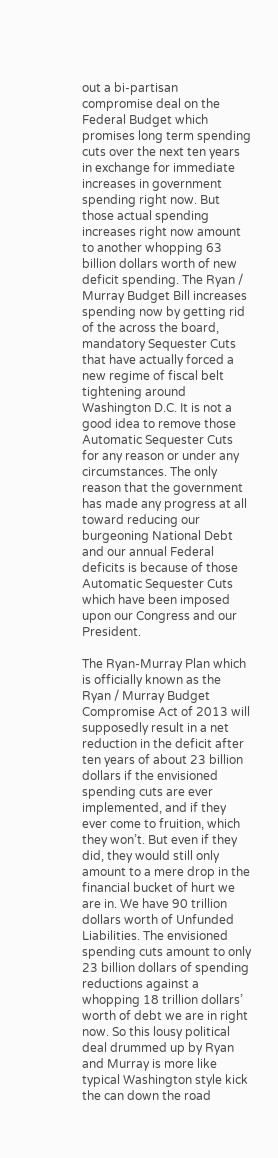out a bi-partisan compromise deal on the Federal Budget which promises long term spending cuts over the next ten years in exchange for immediate increases in government spending right now. But those actual spending increases right now amount to another whopping 63 billion dollars worth of new deficit spending. The Ryan / Murray Budget Bill increases spending now by getting rid of the across the board, mandatory Sequester Cuts that have actually forced a new regime of fiscal belt tightening around Washington D.C. It is not a good idea to remove those Automatic Sequester Cuts for any reason or under any circumstances. The only reason that the government has made any progress at all toward reducing our burgeoning National Debt and our annual Federal deficits is because of those Automatic Sequester Cuts which have been imposed upon our Congress and our President.

The Ryan-Murray Plan which is officially known as the Ryan / Murray Budget Compromise Act of 2013 will supposedly result in a net reduction in the deficit after ten years of about 23 billion dollars if the envisioned spending cuts are ever implemented, and if they ever come to fruition, which they won’t. But even if they did, they would still only amount to a mere drop in the financial bucket of hurt we are in. We have 90 trillion dollars worth of Unfunded Liabilities. The envisioned spending cuts amount to only 23 billion dollars of spending reductions against a whopping 18 trillion dollars’ worth of debt we are in right now. So this lousy political deal drummed up by Ryan and Murray is more like typical Washington style kick the can down the road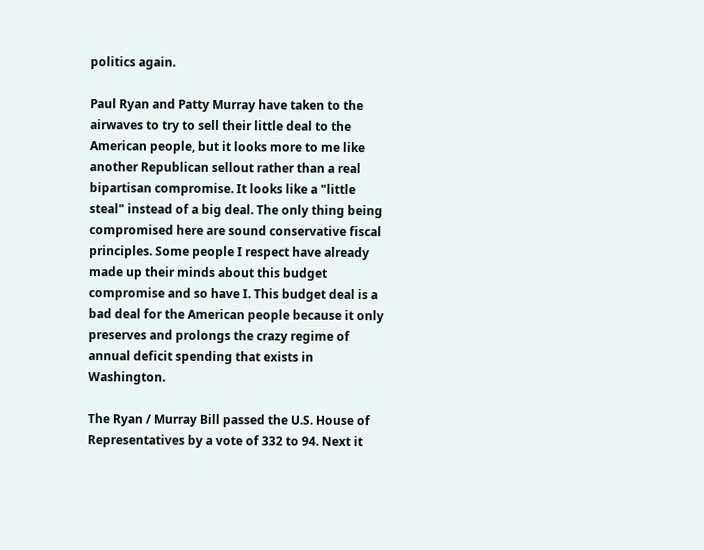politics again.

Paul Ryan and Patty Murray have taken to the airwaves to try to sell their little deal to the American people, but it looks more to me like another Republican sellout rather than a real bipartisan compromise. It looks like a "little steal" instead of a big deal. The only thing being compromised here are sound conservative fiscal principles. Some people I respect have already made up their minds about this budget compromise and so have I. This budget deal is a bad deal for the American people because it only preserves and prolongs the crazy regime of annual deficit spending that exists in Washington.

The Ryan / Murray Bill passed the U.S. House of Representatives by a vote of 332 to 94. Next it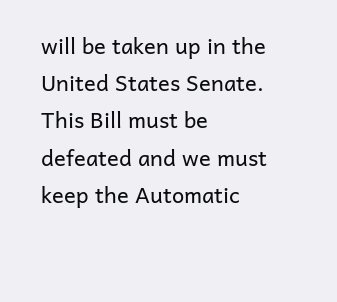will be taken up in the United States Senate. This Bill must be defeated and we must keep the Automatic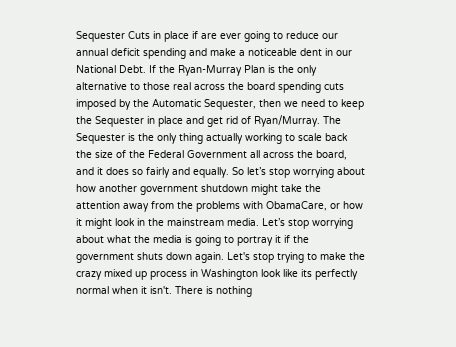Sequester Cuts in place if are ever going to reduce our annual deficit spending and make a noticeable dent in our National Debt. If the Ryan-Murray Plan is the only alternative to those real across the board spending cuts imposed by the Automatic Sequester, then we need to keep the Sequester in place and get rid of Ryan/Murray. The Sequester is the only thing actually working to scale back the size of the Federal Government all across the board, and it does so fairly and equally. So let’s stop worrying about how another government shutdown might take the attention away from the problems with ObamaCare, or how it might look in the mainstream media. Let’s stop worrying about what the media is going to portray it if the government shuts down again. Let's stop trying to make the crazy mixed up process in Washington look like its perfectly normal when it isn't. There is nothing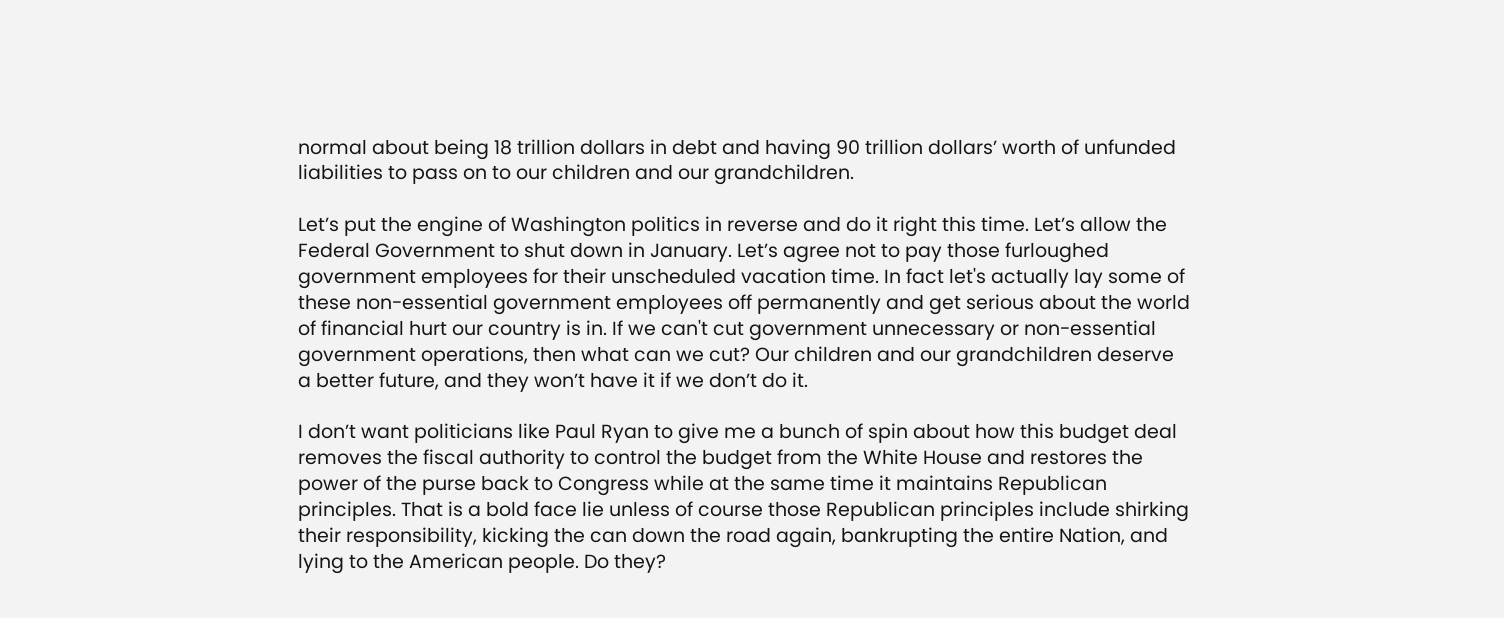normal about being 18 trillion dollars in debt and having 90 trillion dollars’ worth of unfunded liabilities to pass on to our children and our grandchildren.

Let’s put the engine of Washington politics in reverse and do it right this time. Let’s allow the Federal Government to shut down in January. Let’s agree not to pay those furloughed government employees for their unscheduled vacation time. In fact let's actually lay some of these non-essential government employees off permanently and get serious about the world of financial hurt our country is in. If we can't cut government unnecessary or non-essential government operations, then what can we cut? Our children and our grandchildren deserve a better future, and they won’t have it if we don’t do it.

I don’t want politicians like Paul Ryan to give me a bunch of spin about how this budget deal removes the fiscal authority to control the budget from the White House and restores the power of the purse back to Congress while at the same time it maintains Republican principles. That is a bold face lie unless of course those Republican principles include shirking their responsibility, kicking the can down the road again, bankrupting the entire Nation, and lying to the American people. Do they?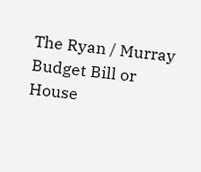The Ryan / Murray Budget Bill or House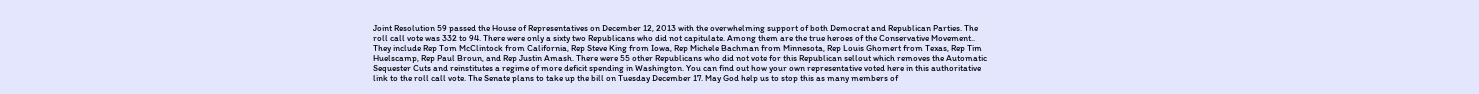Joint Resolution 59 passed the House of Representatives on December 12, 2013 with the overwhelming support of both Democrat and Republican Parties. The roll call vote was 332 to 94. There were only a sixty two Republicans who did not capitulate. Among them are the true heroes of the Conservative Movement.. They include Rep Tom McClintock from California, Rep Steve King from Iowa, Rep Michele Bachman from Minnesota, Rep Louis Ghomert from Texas, Rep Tim Huelscamp, Rep Paul Broun, and Rep Justin Amash. There were 55 other Republicans who did not vote for this Republican sellout which removes the Automatic Sequester Cuts and reinstitutes a regime of more deficit spending in Washington. You can find out how your own representative voted here in this authoritative link to the roll call vote. The Senate plans to take up the bill on Tuesday December 17. May God help us to stop this as many members of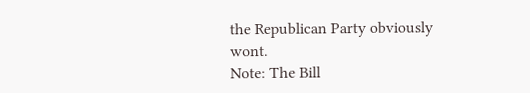the Republican Party obviously wont.
Note: The Bill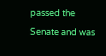passed the Senate and was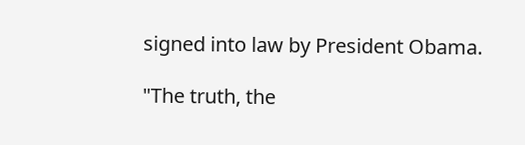signed into law by President Obama.

"The truth, the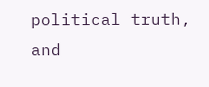political truth, and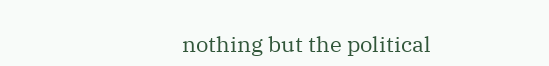nothing but the political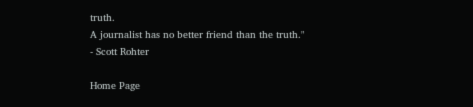truth.
A journalist has no better friend than the truth."
- Scott Rohter

Home Page